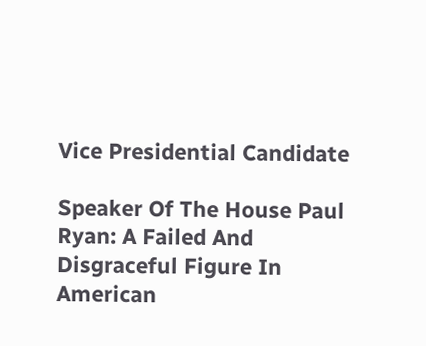Vice Presidential Candidate

Speaker Of The House Paul Ryan: A Failed And Disgraceful Figure In American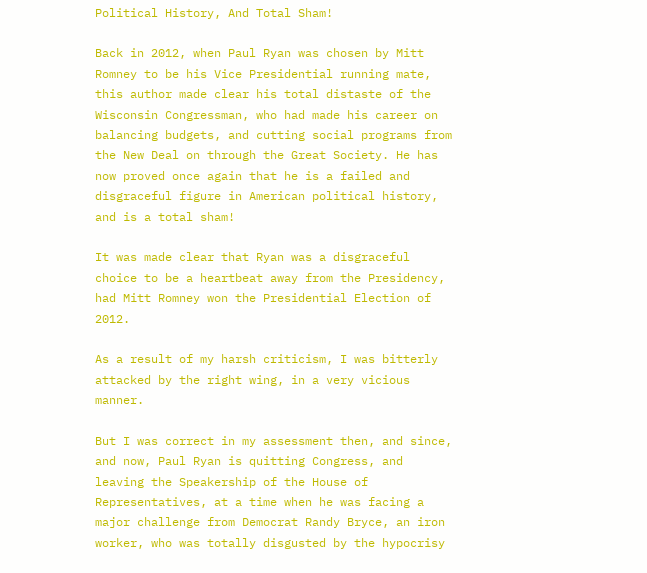Political History, And Total Sham!

Back in 2012, when Paul Ryan was chosen by Mitt Romney to be his Vice Presidential running mate, this author made clear his total distaste of the Wisconsin Congressman, who had made his career on balancing budgets, and cutting social programs from the New Deal on through the Great Society. He has now proved once again that he is a failed and disgraceful figure in American political history, and is a total sham!

It was made clear that Ryan was a disgraceful choice to be a heartbeat away from the Presidency, had Mitt Romney won the Presidential Election of 2012.

As a result of my harsh criticism, I was bitterly attacked by the right wing, in a very vicious manner.

But I was correct in my assessment then, and since, and now, Paul Ryan is quitting Congress, and leaving the Speakership of the House of Representatives, at a time when he was facing a major challenge from Democrat Randy Bryce, an iron worker, who was totally disgusted by the hypocrisy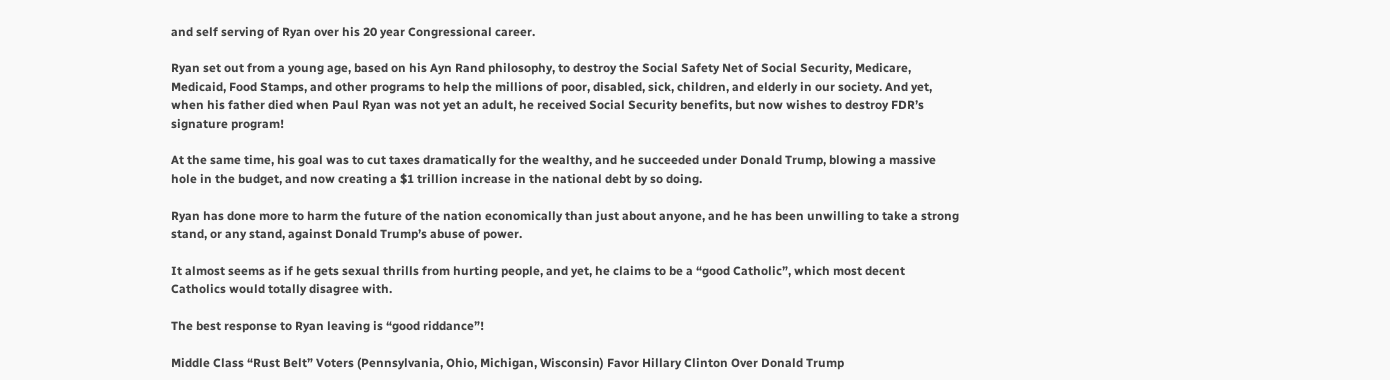and self serving of Ryan over his 20 year Congressional career.

Ryan set out from a young age, based on his Ayn Rand philosophy, to destroy the Social Safety Net of Social Security, Medicare, Medicaid, Food Stamps, and other programs to help the millions of poor, disabled, sick, children, and elderly in our society. And yet, when his father died when Paul Ryan was not yet an adult, he received Social Security benefits, but now wishes to destroy FDR’s signature program!

At the same time, his goal was to cut taxes dramatically for the wealthy, and he succeeded under Donald Trump, blowing a massive hole in the budget, and now creating a $1 trillion increase in the national debt by so doing.

Ryan has done more to harm the future of the nation economically than just about anyone, and he has been unwilling to take a strong stand, or any stand, against Donald Trump’s abuse of power.

It almost seems as if he gets sexual thrills from hurting people, and yet, he claims to be a “good Catholic”, which most decent Catholics would totally disagree with.

The best response to Ryan leaving is “good riddance”!

Middle Class “Rust Belt” Voters (Pennsylvania, Ohio, Michigan, Wisconsin) Favor Hillary Clinton Over Donald Trump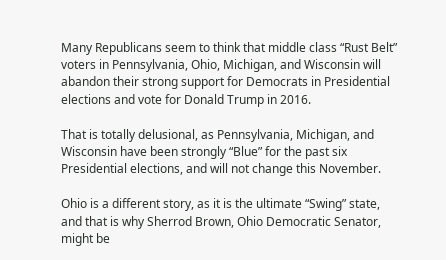Many Republicans seem to think that middle class “Rust Belt” voters in Pennsylvania, Ohio, Michigan, and Wisconsin will abandon their strong support for Democrats in Presidential elections and vote for Donald Trump in 2016.

That is totally delusional, as Pennsylvania, Michigan, and Wisconsin have been strongly “Blue” for the past six Presidential elections, and will not change this November.

Ohio is a different story, as it is the ultimate “Swing” state, and that is why Sherrod Brown, Ohio Democratic Senator, might be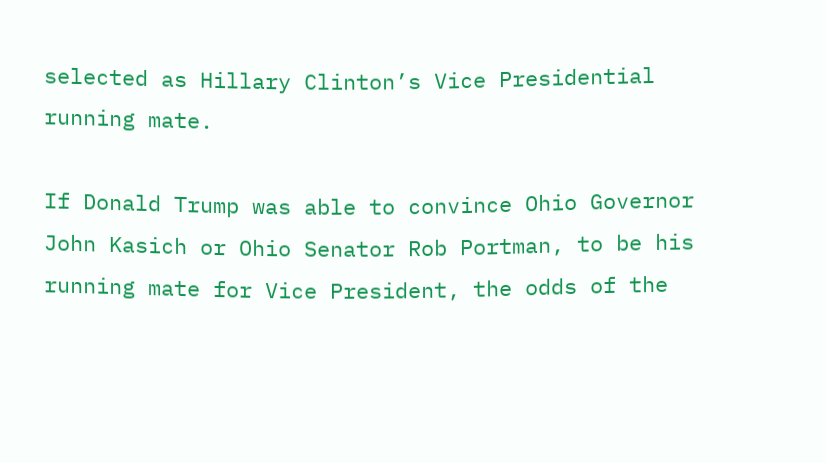selected as Hillary Clinton’s Vice Presidential running mate.

If Donald Trump was able to convince Ohio Governor John Kasich or Ohio Senator Rob Portman, to be his running mate for Vice President, the odds of the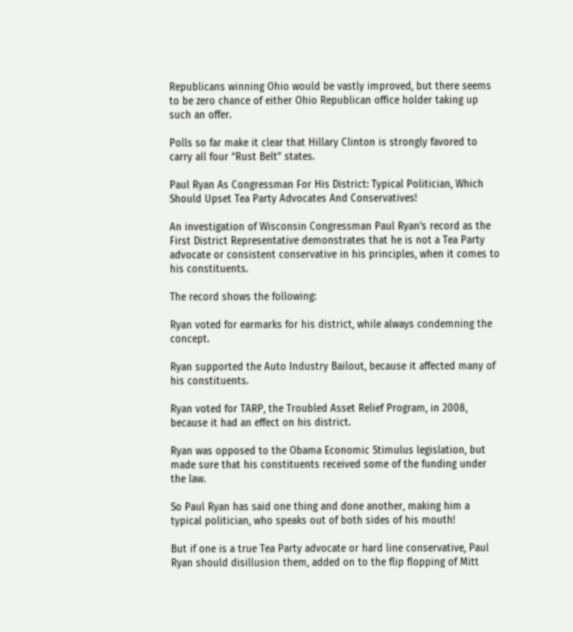Republicans winning Ohio would be vastly improved, but there seems to be zero chance of either Ohio Republican office holder taking up such an offer.

Polls so far make it clear that Hillary Clinton is strongly favored to carry all four “Rust Belt” states.

Paul Ryan As Congressman For His District: Typical Politician, Which Should Upset Tea Party Advocates And Conservatives!

An investigation of Wisconsin Congressman Paul Ryan’s record as the First District Representative demonstrates that he is not a Tea Party advocate or consistent conservative in his principles, when it comes to his constituents.

The record shows the following:

Ryan voted for earmarks for his district, while always condemning the concept.

Ryan supported the Auto Industry Bailout, because it affected many of his constituents.

Ryan voted for TARP, the Troubled Asset Relief Program, in 2008, because it had an effect on his district.

Ryan was opposed to the Obama Economic Stimulus legislation, but made sure that his constituents received some of the funding under the law.

So Paul Ryan has said one thing and done another, making him a typical politician, who speaks out of both sides of his mouth!

But if one is a true Tea Party advocate or hard line conservative, Paul Ryan should disillusion them, added on to the flip flopping of Mitt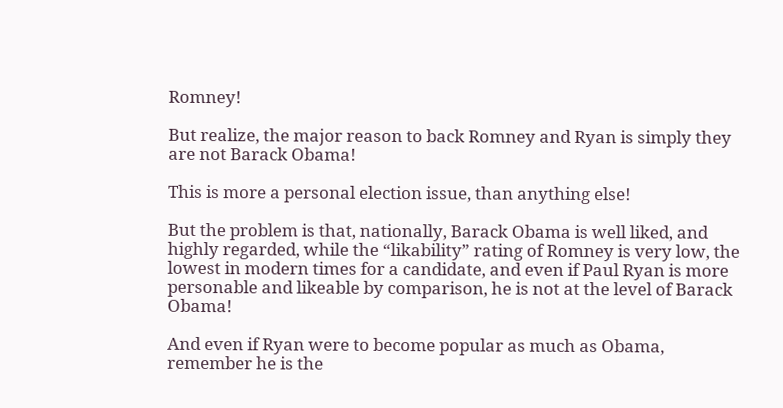Romney!

But realize, the major reason to back Romney and Ryan is simply they are not Barack Obama!

This is more a personal election issue, than anything else!

But the problem is that, nationally, Barack Obama is well liked, and highly regarded, while the “likability” rating of Romney is very low, the lowest in modern times for a candidate, and even if Paul Ryan is more personable and likeable by comparison, he is not at the level of Barack Obama!

And even if Ryan were to become popular as much as Obama, remember he is the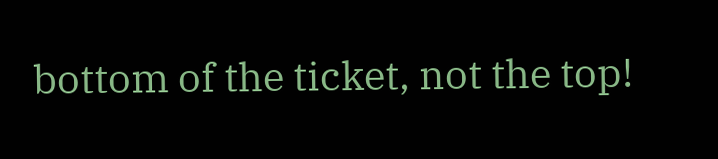bottom of the ticket, not the top!